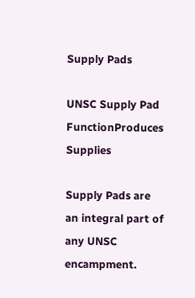Supply Pads

UNSC Supply Pad
FunctionProduces Supplies

Supply Pads are an integral part of any UNSC encampment.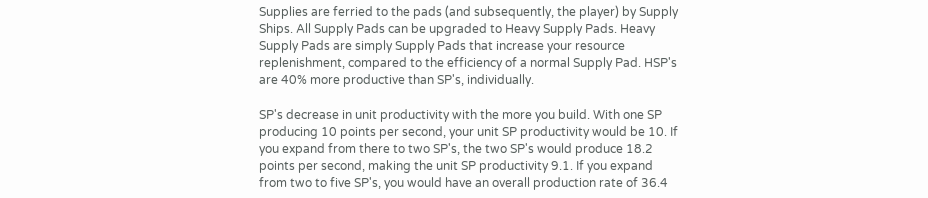Supplies are ferried to the pads (and subsequently, the player) by Supply Ships. All Supply Pads can be upgraded to Heavy Supply Pads. Heavy Supply Pads are simply Supply Pads that increase your resource replenishment, compared to the efficiency of a normal Supply Pad. HSP's are 40% more productive than SP's, individually.

SP's decrease in unit productivity with the more you build. With one SP producing 10 points per second, your unit SP productivity would be 10. If you expand from there to two SP's, the two SP's would produce 18.2 points per second, making the unit SP productivity 9.1. If you expand from two to five SP's, you would have an overall production rate of 36.4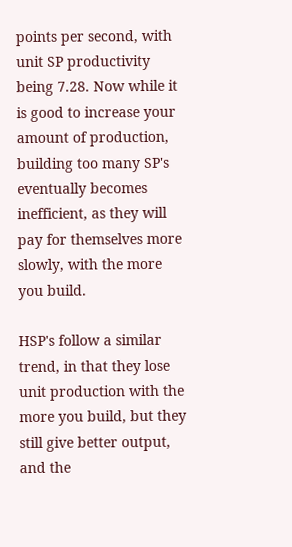points per second, with unit SP productivity being 7.28. Now while it is good to increase your amount of production, building too many SP's eventually becomes inefficient, as they will pay for themselves more slowly, with the more you build.

HSP's follow a similar trend, in that they lose unit production with the more you build, but they still give better output, and the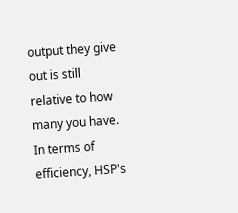output they give out is still relative to how many you have. In terms of efficiency, HSP's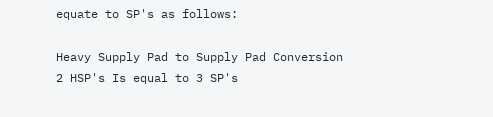equate to SP's as follows:

Heavy Supply Pad to Supply Pad Conversion
2 HSP's Is equal to 3 SP's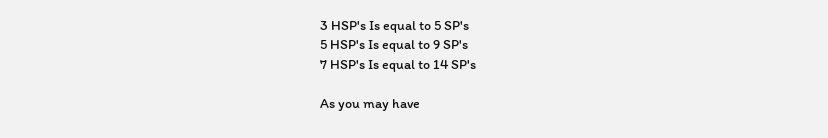3 HSP's Is equal to 5 SP's
5 HSP's Is equal to 9 SP's
7 HSP's Is equal to 14 SP's

As you may have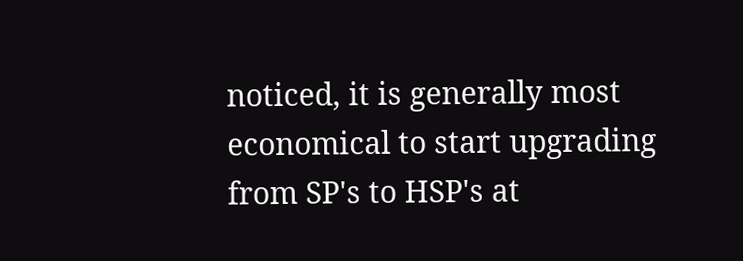noticed, it is generally most economical to start upgrading from SP's to HSP's at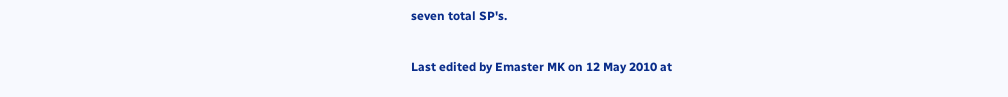seven total SP's.

Last edited by Emaster MK on 12 May 2010 at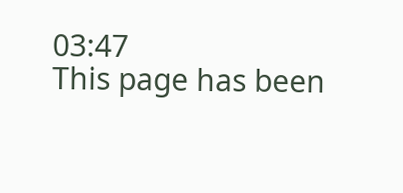03:47
This page has been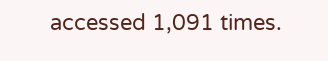accessed 1,091 times.